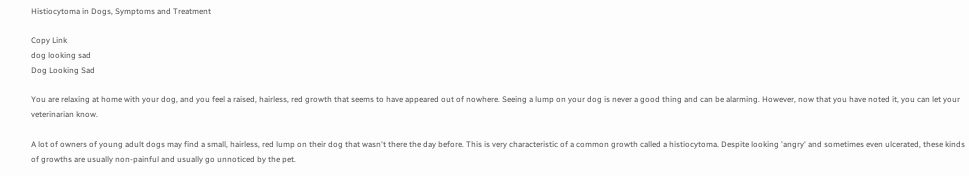Histiocytoma in Dogs, Symptoms and Treatment

Copy Link
dog looking sad
Dog Looking Sad

You are relaxing at home with your dog, and you feel a raised, hairless, red growth that seems to have appeared out of nowhere. Seeing a lump on your dog is never a good thing and can be alarming. However, now that you have noted it, you can let your veterinarian know.

A lot of owners of young adult dogs may find a small, hairless, red lump on their dog that wasn't there the day before. This is very characteristic of a common growth called a histiocytoma. Despite looking 'angry' and sometimes even ulcerated, these kinds of growths are usually non-painful and usually go unnoticed by the pet.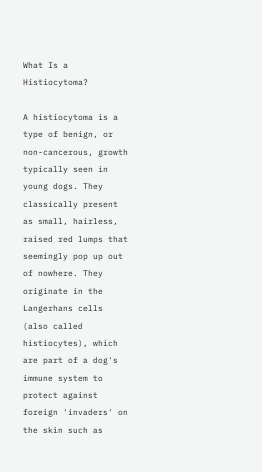What Is a Histiocytoma?

A histiocytoma is a type of benign, or non-cancerous, growth typically seen in young dogs. They classically present as small, hairless, raised red lumps that seemingly pop up out of nowhere. They originate in the Langerhans cells (also called histiocytes), which are part of a dog's immune system to protect against foreign 'invaders' on the skin such as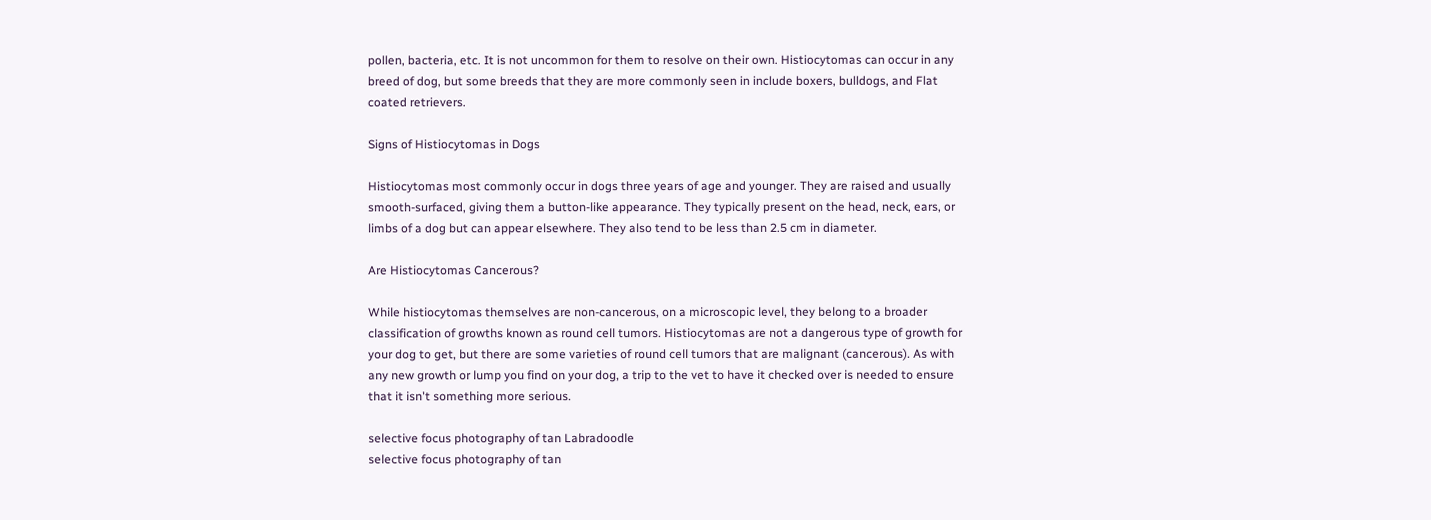pollen, bacteria, etc. It is not uncommon for them to resolve on their own. Histiocytomas can occur in any breed of dog, but some breeds that they are more commonly seen in include boxers, bulldogs, and Flat coated retrievers.

Signs of Histiocytomas in Dogs

Histiocytomas most commonly occur in dogs three years of age and younger. They are raised and usually smooth-surfaced, giving them a button-like appearance. They typically present on the head, neck, ears, or limbs of a dog but can appear elsewhere. They also tend to be less than 2.5 cm in diameter.

Are Histiocytomas Cancerous?

While histiocytomas themselves are non-cancerous, on a microscopic level, they belong to a broader classification of growths known as round cell tumors. Histiocytomas are not a dangerous type of growth for your dog to get, but there are some varieties of round cell tumors that are malignant (cancerous). As with any new growth or lump you find on your dog, a trip to the vet to have it checked over is needed to ensure that it isn't something more serious.

selective focus photography of tan Labradoodle
selective focus photography of tan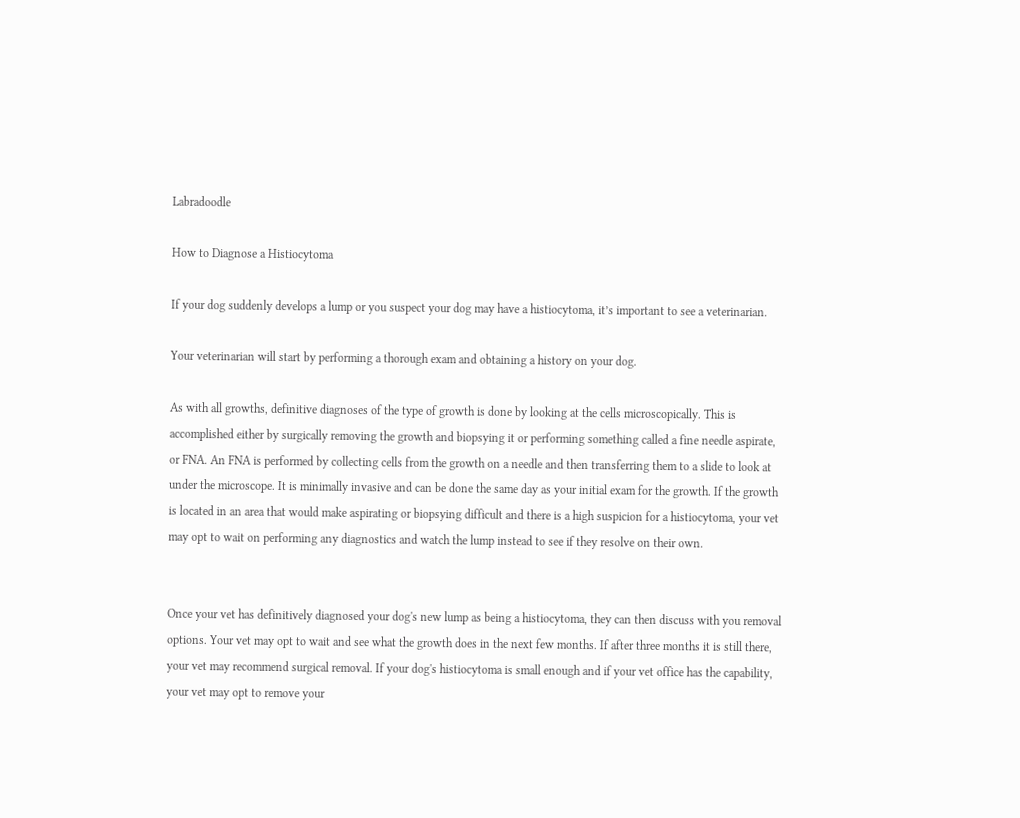Labradoodle

How to Diagnose a Histiocytoma

If your dog suddenly develops a lump or you suspect your dog may have a histiocytoma, it’s important to see a veterinarian.

Your veterinarian will start by performing a thorough exam and obtaining a history on your dog.

As with all growths, definitive diagnoses of the type of growth is done by looking at the cells microscopically. This is accomplished either by surgically removing the growth and biopsying it or performing something called a fine needle aspirate, or FNA. An FNA is performed by collecting cells from the growth on a needle and then transferring them to a slide to look at under the microscope. It is minimally invasive and can be done the same day as your initial exam for the growth. If the growth is located in an area that would make aspirating or biopsying difficult and there is a high suspicion for a histiocytoma, your vet may opt to wait on performing any diagnostics and watch the lump instead to see if they resolve on their own.


Once your vet has definitively diagnosed your dog's new lump as being a histiocytoma, they can then discuss with you removal options. Your vet may opt to wait and see what the growth does in the next few months. If after three months it is still there, your vet may recommend surgical removal. If your dog's histiocytoma is small enough and if your vet office has the capability, your vet may opt to remove your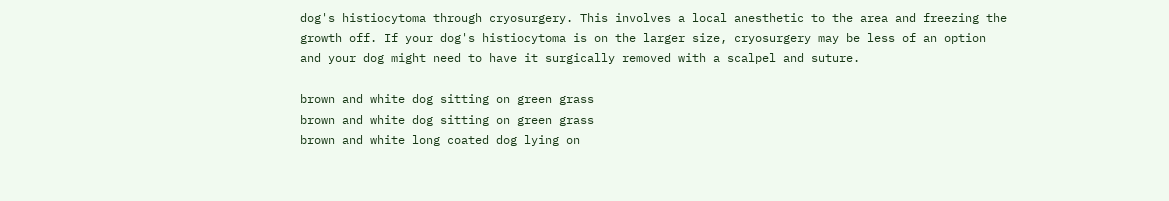dog's histiocytoma through cryosurgery. This involves a local anesthetic to the area and freezing the growth off. If your dog's histiocytoma is on the larger size, cryosurgery may be less of an option and your dog might need to have it surgically removed with a scalpel and suture.

brown and white dog sitting on green grass
brown and white dog sitting on green grass
brown and white long coated dog lying on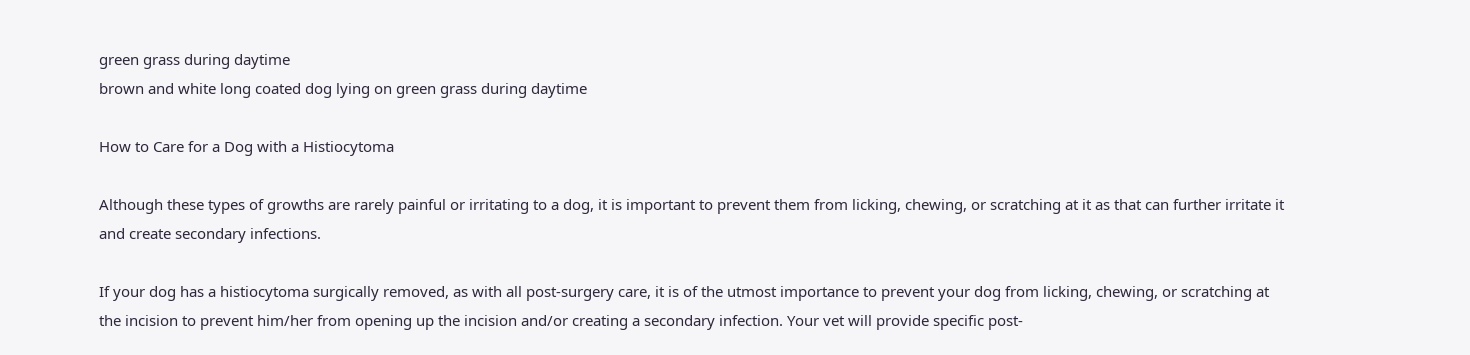green grass during daytime
brown and white long coated dog lying on green grass during daytime

How to Care for a Dog with a Histiocytoma

Although these types of growths are rarely painful or irritating to a dog, it is important to prevent them from licking, chewing, or scratching at it as that can further irritate it and create secondary infections.

If your dog has a histiocytoma surgically removed, as with all post-surgery care, it is of the utmost importance to prevent your dog from licking, chewing, or scratching at the incision to prevent him/her from opening up the incision and/or creating a secondary infection. Your vet will provide specific post-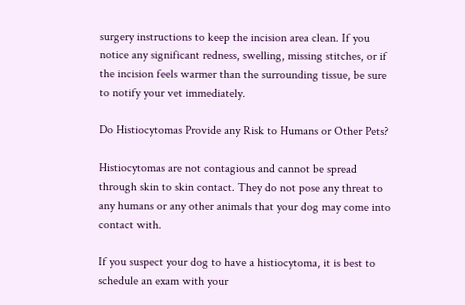surgery instructions to keep the incision area clean. If you notice any significant redness, swelling, missing stitches, or if the incision feels warmer than the surrounding tissue, be sure to notify your vet immediately.

Do Histiocytomas Provide any Risk to Humans or Other Pets?

Histiocytomas are not contagious and cannot be spread through skin to skin contact. They do not pose any threat to any humans or any other animals that your dog may come into contact with.

If you suspect your dog to have a histiocytoma, it is best to schedule an exam with your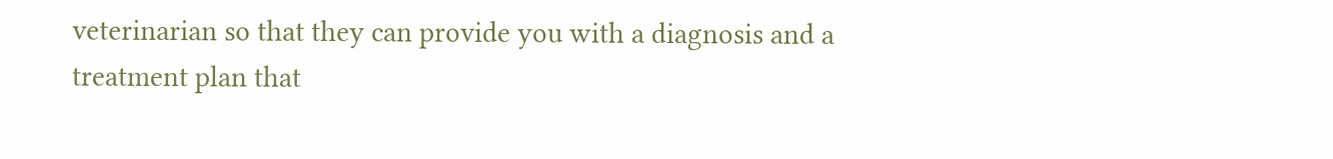veterinarian so that they can provide you with a diagnosis and a treatment plan that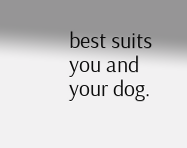best suits you and your dog.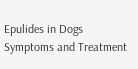Epulides in Dogs Symptoms and Treatment